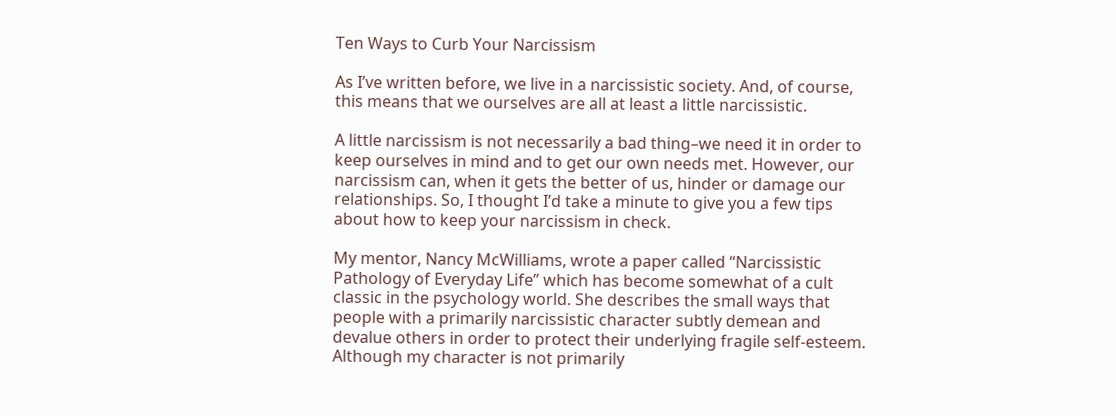Ten Ways to Curb Your Narcissism

As I’ve written before, we live in a narcissistic society. And, of course, this means that we ourselves are all at least a little narcissistic.

A little narcissism is not necessarily a bad thing–we need it in order to keep ourselves in mind and to get our own needs met. However, our narcissism can, when it gets the better of us, hinder or damage our relationships. So, I thought I’d take a minute to give you a few tips about how to keep your narcissism in check.

My mentor, Nancy McWilliams, wrote a paper called “Narcissistic Pathology of Everyday Life” which has become somewhat of a cult classic in the psychology world. She describes the small ways that people with a primarily narcissistic character subtly demean and devalue others in order to protect their underlying fragile self-esteem. Although my character is not primarily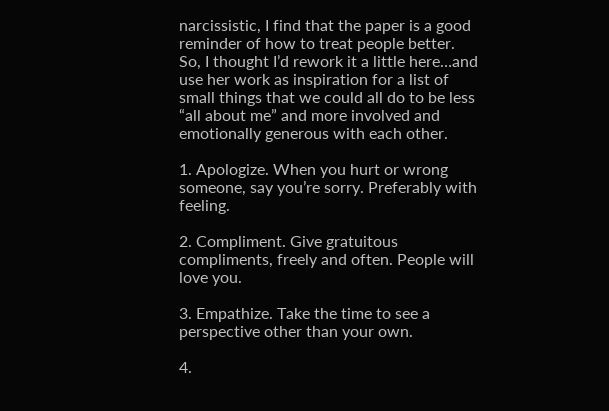narcissistic, I find that the paper is a good reminder of how to treat people better. So, I thought I’d rework it a little here…and use her work as inspiration for a list of small things that we could all do to be less “all about me” and more involved and emotionally generous with each other.

1. Apologize. When you hurt or wrong someone, say you’re sorry. Preferably with feeling.

2. Compliment. Give gratuitous compliments, freely and often. People will love you.

3. Empathize. Take the time to see a perspective other than your own.

4.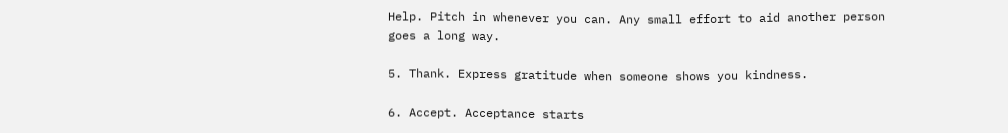Help. Pitch in whenever you can. Any small effort to aid another person goes a long way.

5. Thank. Express gratitude when someone shows you kindness.

6. Accept. Acceptance starts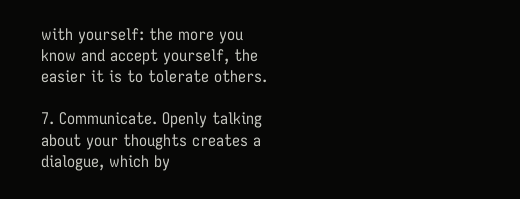with yourself: the more you know and accept yourself, the easier it is to tolerate others.

7. Communicate. Openly talking about your thoughts creates a dialogue, which by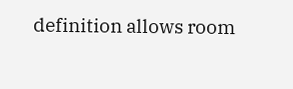definition allows room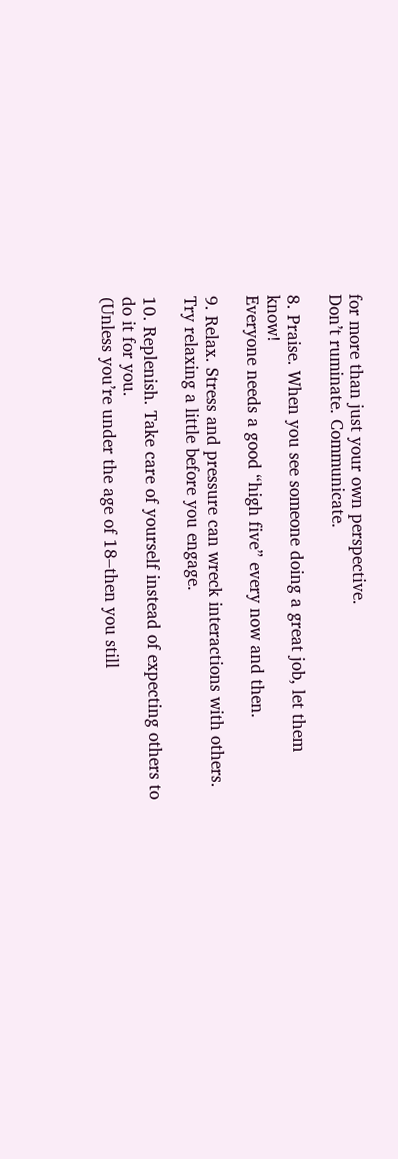for more than just your own perspective.
Don’t ruminate. Communicate.

8. Praise. When you see someone doing a great job, let them know!
Everyone needs a good “high five” every now and then.

9. Relax. Stress and pressure can wreck interactions with others. Try relaxing a little before you engage.

10. Replenish. Take care of yourself instead of expecting others to do it for you.
(Unless you’re under the age of 18–then you still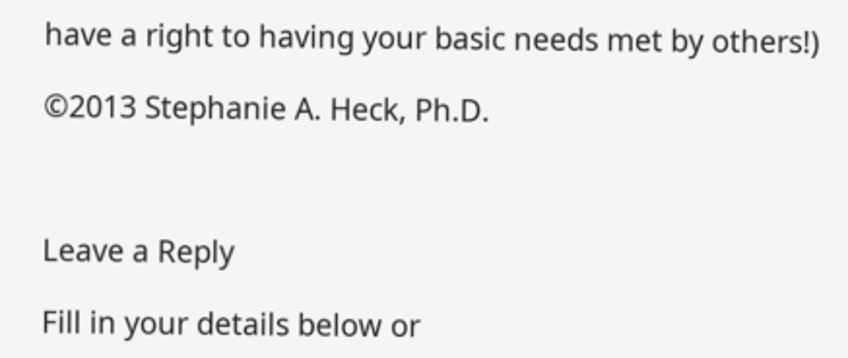have a right to having your basic needs met by others!)

©2013 Stephanie A. Heck, Ph.D.



Leave a Reply

Fill in your details below or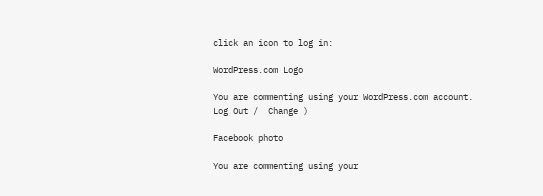click an icon to log in:

WordPress.com Logo

You are commenting using your WordPress.com account. Log Out /  Change )

Facebook photo

You are commenting using your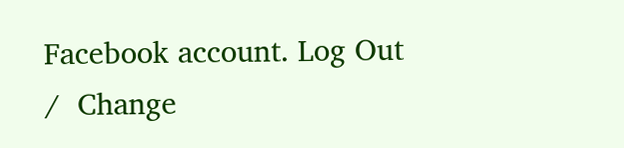Facebook account. Log Out /  Change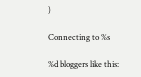)

Connecting to %s

%d bloggers like this: